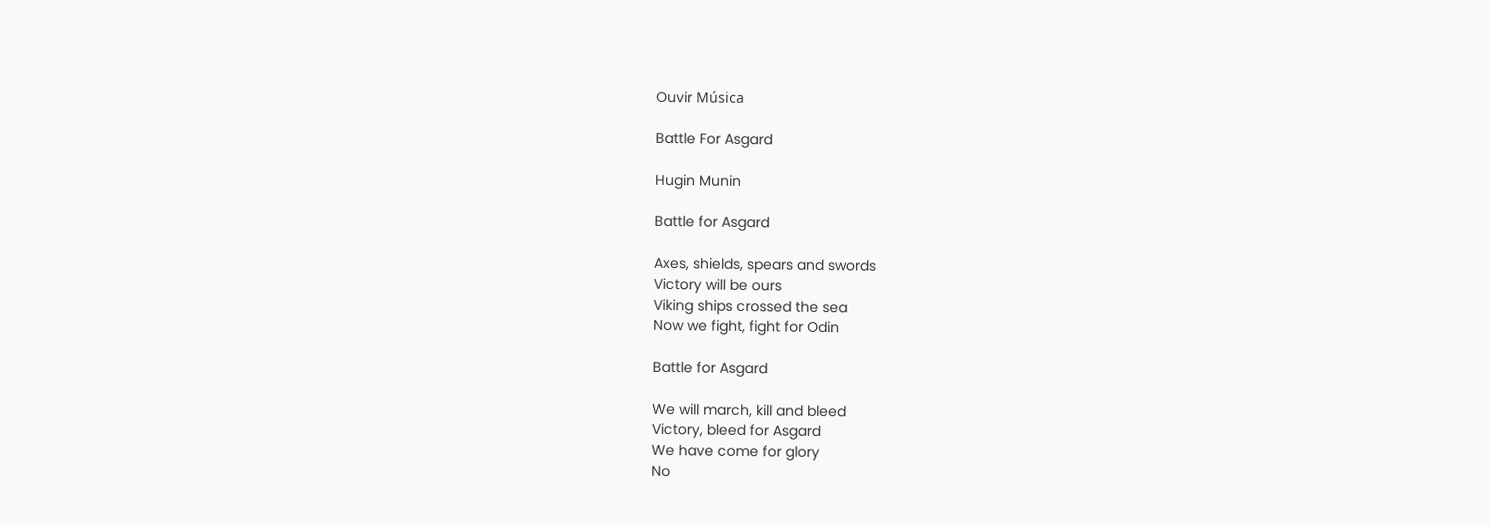Ouvir Música

Battle For Asgard

Hugin Munin

Battle for Asgard

Axes, shields, spears and swords
Victory will be ours
Viking ships crossed the sea
Now we fight, fight for Odin

Battle for Asgard

We will march, kill and bleed
Victory, bleed for Asgard
We have come for glory
No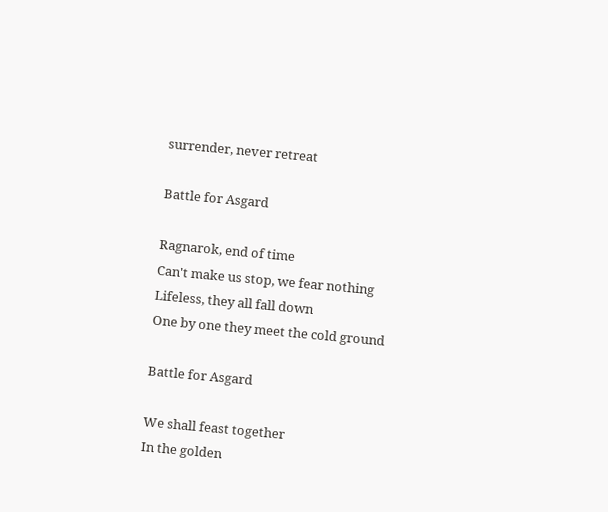surrender, never retreat

Battle for Asgard

Ragnarok, end of time
Can't make us stop, we fear nothing
Lifeless, they all fall down
One by one they meet the cold ground

Battle for Asgard

We shall feast together
In the golden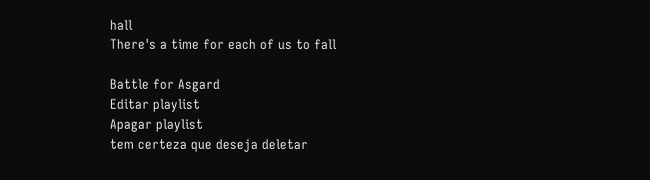hall
There's a time for each of us to fall

Battle for Asgard
Editar playlist
Apagar playlist
tem certeza que deseja deletar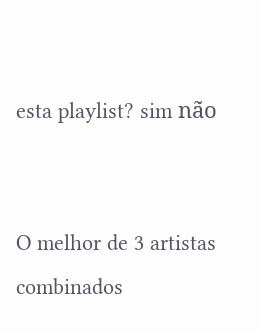esta playlist? sim não


O melhor de 3 artistas combinados